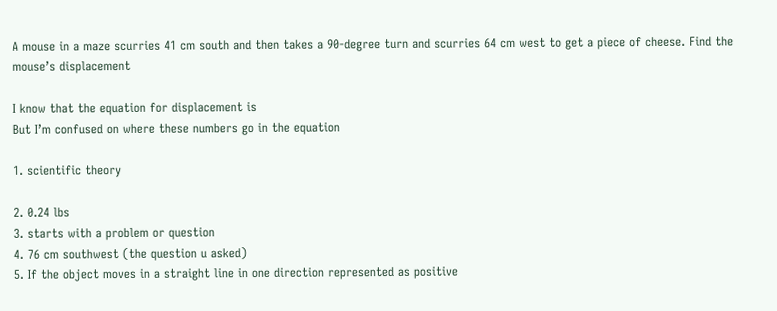A mouse in a maze scurries 41 cm south and then takes a 90-degree turn and scurries 64 cm west to get a piece of cheese. Find the mouse’s displacement

I know that the equation for displacement is
But I’m confused on where these numbers go in the equation

1. scientific theory

2. 0.24 lbs
3. starts with a problem or question
4. 76 cm southwest (the question u asked)
5. If the object moves in a straight line in one direction represented as positive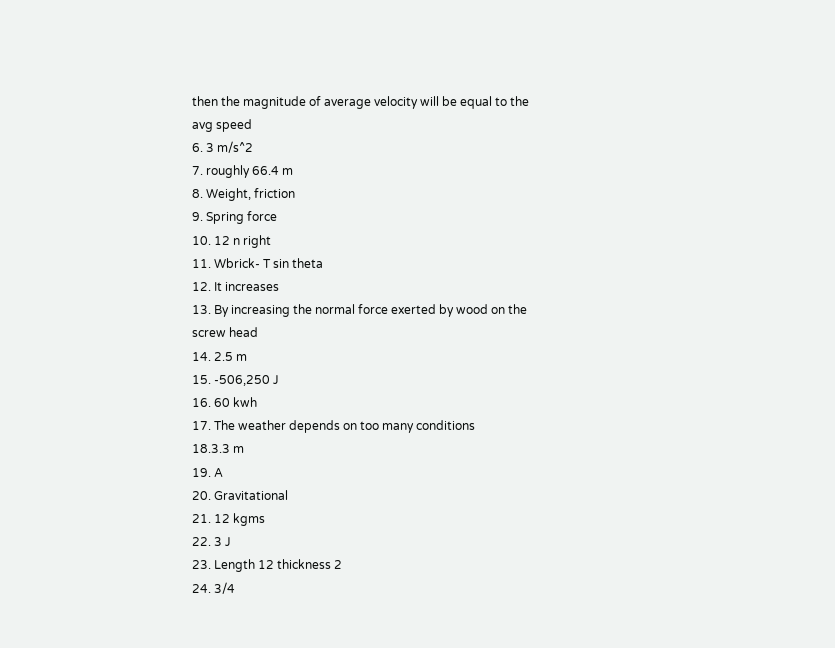then the magnitude of average velocity will be equal to the avg speed
6. 3 m/s^2
7. roughly 66.4 m
8. Weight, friction
9. Spring force
10. 12 n right
11. Wbrick- T sin theta
12. It increases
13. By increasing the normal force exerted by wood on the screw head
14. 2.5 m
15. -506,250 J
16. 60 kwh
17. The weather depends on too many conditions
18.3.3 m
19. A
20. Gravitational
21. 12 kgms
22. 3 J
23. Length 12 thickness 2
24. 3/4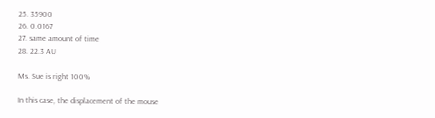25. 35900
26. 0.0167
27. same amount of time
28. 22.3 AU

Ms. Sue is right 100%

In this case, the displacement of the mouse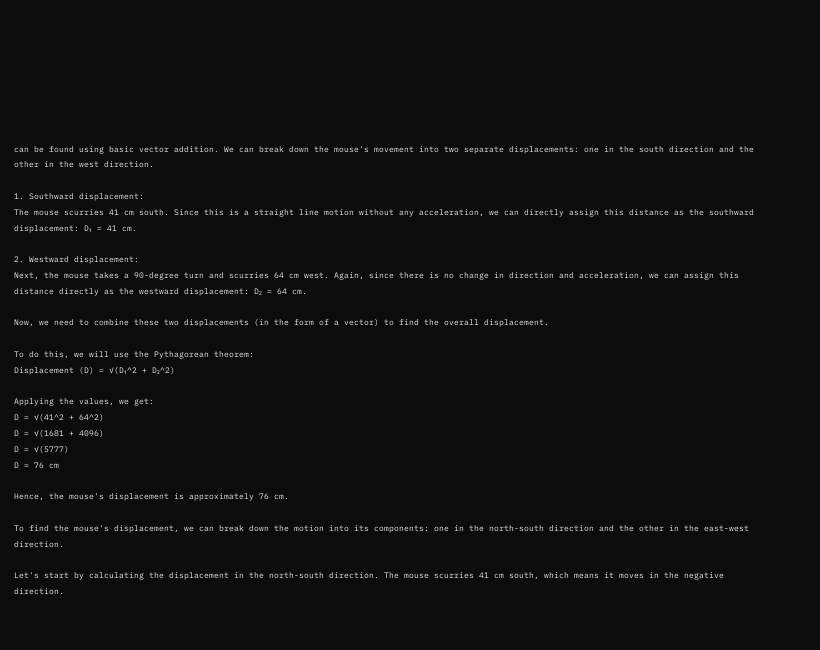can be found using basic vector addition. We can break down the mouse's movement into two separate displacements: one in the south direction and the other in the west direction.

1. Southward displacement:
The mouse scurries 41 cm south. Since this is a straight line motion without any acceleration, we can directly assign this distance as the southward displacement: D₁ = 41 cm.

2. Westward displacement:
Next, the mouse takes a 90-degree turn and scurries 64 cm west. Again, since there is no change in direction and acceleration, we can assign this distance directly as the westward displacement: D₂ = 64 cm.

Now, we need to combine these two displacements (in the form of a vector) to find the overall displacement.

To do this, we will use the Pythagorean theorem:
Displacement (D) = √(D₁^2 + D₂^2)

Applying the values, we get:
D = √(41^2 + 64^2)
D = √(1681 + 4096)
D = √(5777)
D ≈ 76 cm

Hence, the mouse's displacement is approximately 76 cm.

To find the mouse's displacement, we can break down the motion into its components: one in the north-south direction and the other in the east-west direction.

Let's start by calculating the displacement in the north-south direction. The mouse scurries 41 cm south, which means it moves in the negative direction.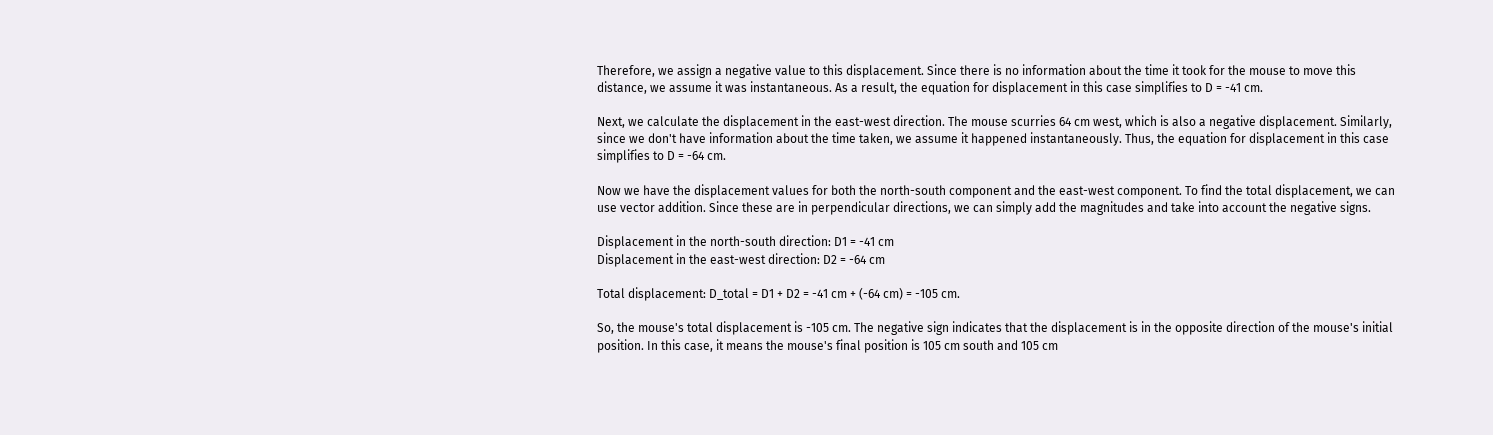Therefore, we assign a negative value to this displacement. Since there is no information about the time it took for the mouse to move this distance, we assume it was instantaneous. As a result, the equation for displacement in this case simplifies to D = -41 cm.

Next, we calculate the displacement in the east-west direction. The mouse scurries 64 cm west, which is also a negative displacement. Similarly, since we don't have information about the time taken, we assume it happened instantaneously. Thus, the equation for displacement in this case simplifies to D = -64 cm.

Now we have the displacement values for both the north-south component and the east-west component. To find the total displacement, we can use vector addition. Since these are in perpendicular directions, we can simply add the magnitudes and take into account the negative signs.

Displacement in the north-south direction: D1 = -41 cm
Displacement in the east-west direction: D2 = -64 cm

Total displacement: D_total = D1 + D2 = -41 cm + (-64 cm) = -105 cm.

So, the mouse's total displacement is -105 cm. The negative sign indicates that the displacement is in the opposite direction of the mouse's initial position. In this case, it means the mouse's final position is 105 cm south and 105 cm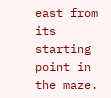east from its starting point in the maze.